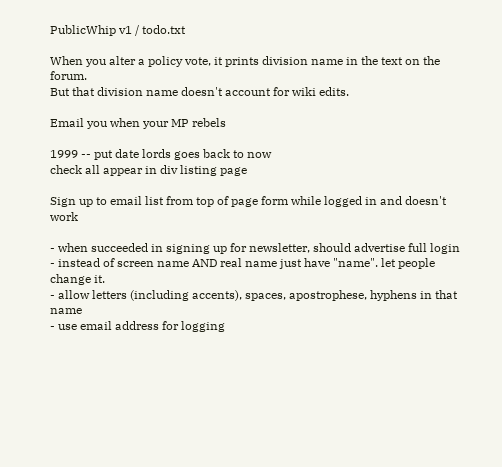PublicWhip v1 / todo.txt

When you alter a policy vote, it prints division name in the text on the forum.
But that division name doesn't account for wiki edits.

Email you when your MP rebels

1999 -- put date lords goes back to now
check all appear in div listing page

Sign up to email list from top of page form while logged in and doesn't work

- when succeeded in signing up for newsletter, should advertise full login
- instead of screen name AND real name just have "name". let people change it.
- allow letters (including accents), spaces, apostrophese, hyphens in that name
- use email address for logging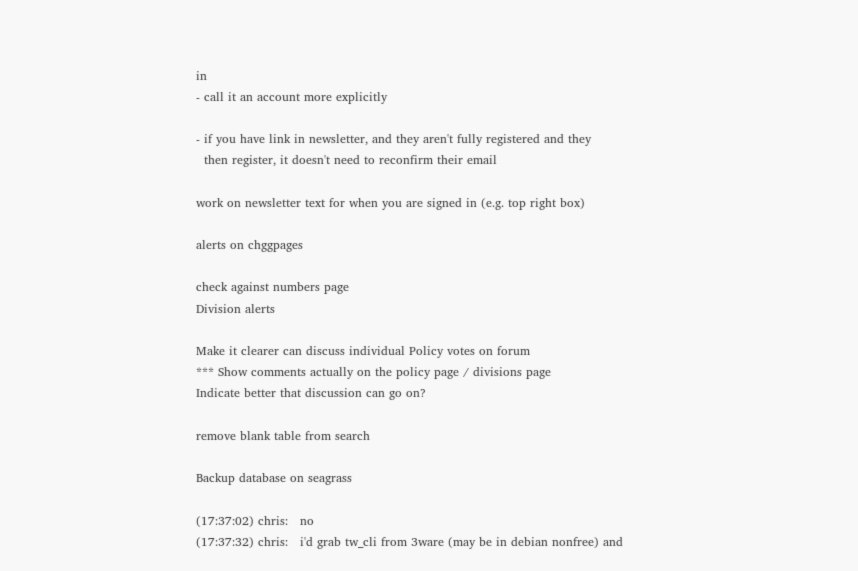in
- call it an account more explicitly

- if you have link in newsletter, and they aren't fully registered and they
  then register, it doesn't need to reconfirm their email

work on newsletter text for when you are signed in (e.g. top right box)

alerts on chggpages

check against numbers page
Division alerts

Make it clearer can discuss individual Policy votes on forum
*** Show comments actually on the policy page / divisions page
Indicate better that discussion can go on?

remove blank table from search

Backup database on seagrass

(17:37:02) chris:   no
(17:37:32) chris:   i'd grab tw_cli from 3ware (may be in debian nonfree) and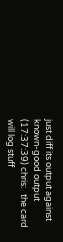just diff its output against known-good output
(17:37:39) chris:   the card will log stuff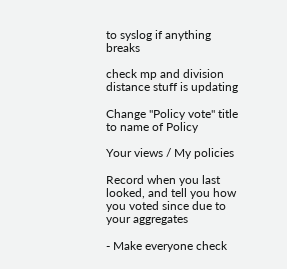to syslog if anything breaks

check mp and division distance stuff is updating

Change "Policy vote" title to name of Policy

Your views / My policies

Record when you last looked, and tell you how you voted since due to your aggregates

- Make everyone check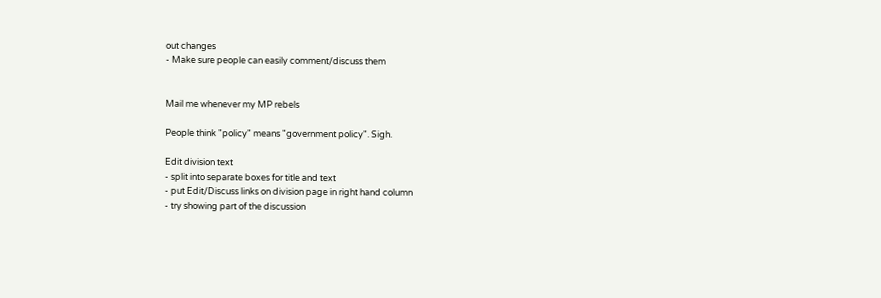out changes
- Make sure people can easily comment/discuss them


Mail me whenever my MP rebels

People think "policy" means "government policy". Sigh.

Edit division text
- split into separate boxes for title and text
- put Edit/Discuss links on division page in right hand column
- try showing part of the discussion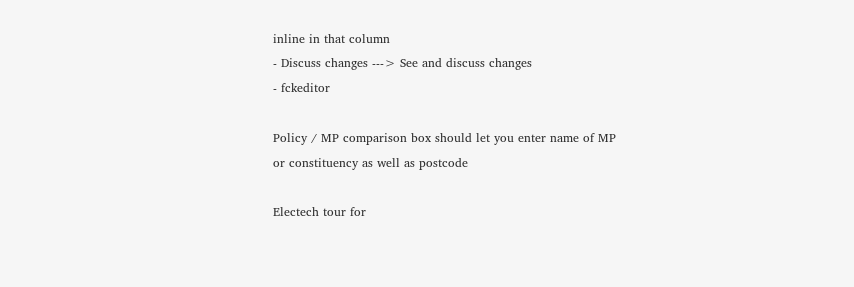inline in that column
- Discuss changes ---> See and discuss changes
- fckeditor

Policy / MP comparison box should let you enter name of MP
or constituency as well as postcode

Electech tour for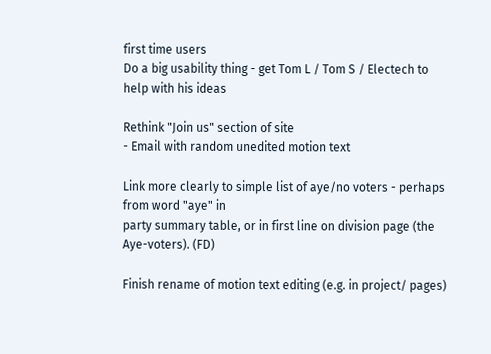first time users
Do a big usability thing - get Tom L / Tom S / Electech to help with his ideas

Rethink "Join us" section of site
- Email with random unedited motion text

Link more clearly to simple list of aye/no voters - perhaps from word "aye" in
party summary table, or in first line on division page (the Aye-voters). (FD)

Finish rename of motion text editing (e.g. in project/ pages)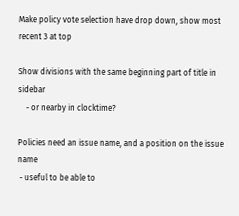Make policy vote selection have drop down, show most recent 3 at top

Show divisions with the same beginning part of title in sidebar
    - or nearby in clocktime?

Policies need an issue name, and a position on the issue name
 - useful to be able to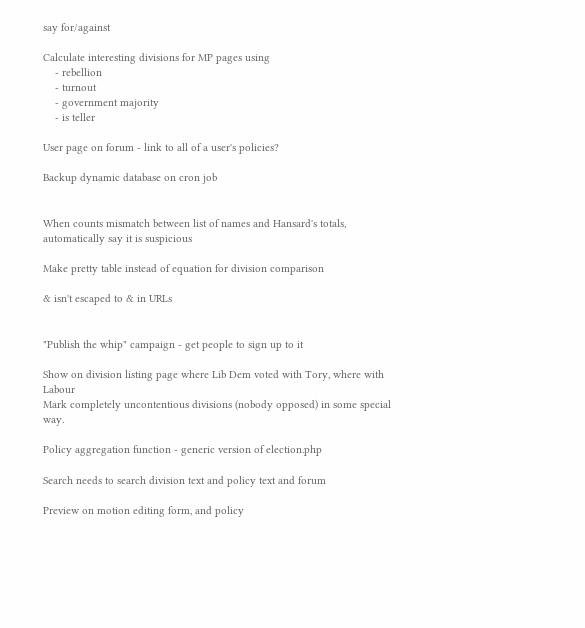say for/against

Calculate interesting divisions for MP pages using
    - rebellion
    - turnout
    - government majority
    - is teller

User page on forum - link to all of a user's policies?

Backup dynamic database on cron job


When counts mismatch between list of names and Hansard's totals,
automatically say it is suspicious

Make pretty table instead of equation for division comparison

& isn't escaped to & in URLs


"Publish the whip" campaign - get people to sign up to it

Show on division listing page where Lib Dem voted with Tory, where with Labour
Mark completely uncontentious divisions (nobody opposed) in some special way.

Policy aggregation function - generic version of election.php

Search needs to search division text and policy text and forum

Preview on motion editing form, and policy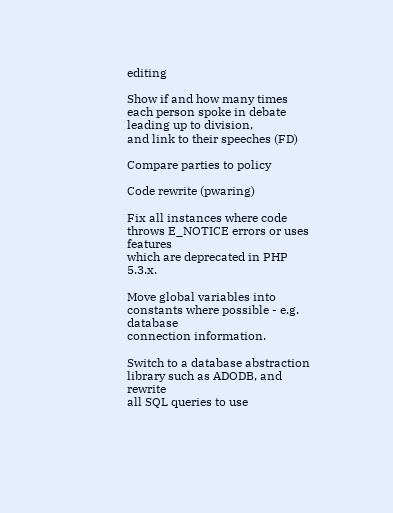editing

Show if and how many times each person spoke in debate leading up to division,
and link to their speeches (FD)

Compare parties to policy

Code rewrite (pwaring)

Fix all instances where code throws E_NOTICE errors or uses features
which are deprecated in PHP 5.3.x.

Move global variables into constants where possible - e.g. database
connection information.

Switch to a database abstraction library such as ADODB, and rewrite
all SQL queries to use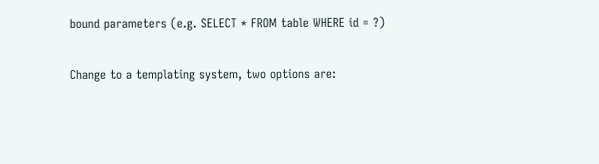bound parameters (e.g. SELECT * FROM table WHERE id = ?)

Change to a templating system, two options are: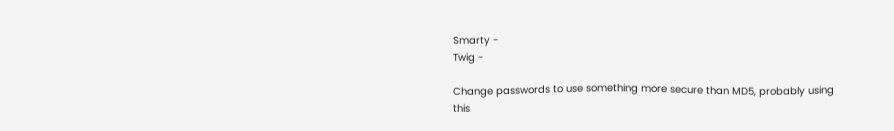Smarty -
Twig -

Change passwords to use something more secure than MD5, probably using
this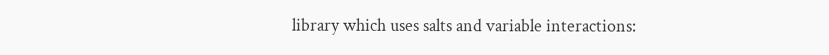library which uses salts and variable interactions: